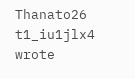Thanato26 t1_iu1jlx4 wrote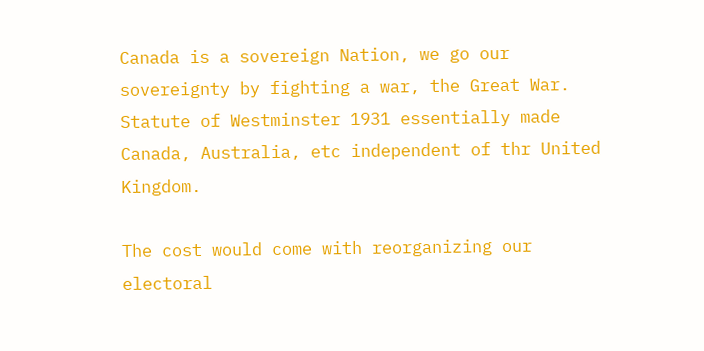Canada is a sovereign Nation, we go our sovereignty by fighting a war, the Great War. Statute of Westminster 1931 essentially made Canada, Australia, etc independent of thr United Kingdom.

The cost would come with reorganizing our electoral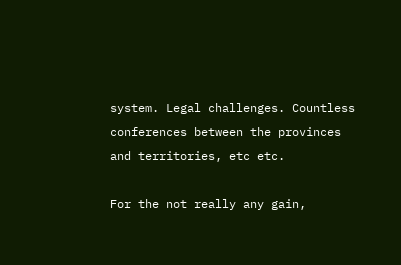system. Legal challenges. Countless conferences between the provinces and territories, etc etc.

For the not really any gain,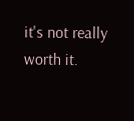it's not really worth it.